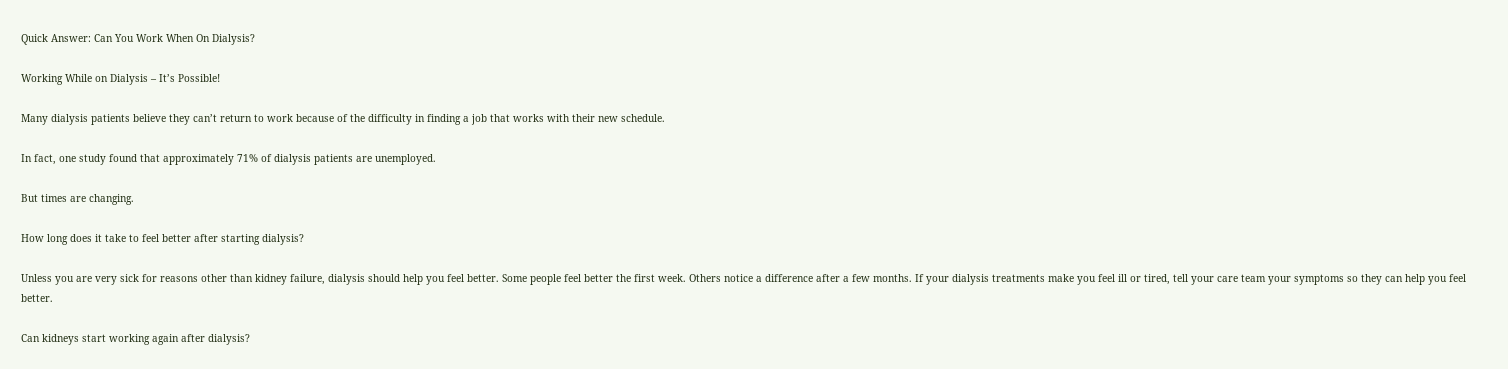Quick Answer: Can You Work When On Dialysis?

Working While on Dialysis – It’s Possible!

Many dialysis patients believe they can’t return to work because of the difficulty in finding a job that works with their new schedule.

In fact, one study found that approximately 71% of dialysis patients are unemployed.

But times are changing.

How long does it take to feel better after starting dialysis?

Unless you are very sick for reasons other than kidney failure, dialysis should help you feel better. Some people feel better the first week. Others notice a difference after a few months. If your dialysis treatments make you feel ill or tired, tell your care team your symptoms so they can help you feel better.

Can kidneys start working again after dialysis?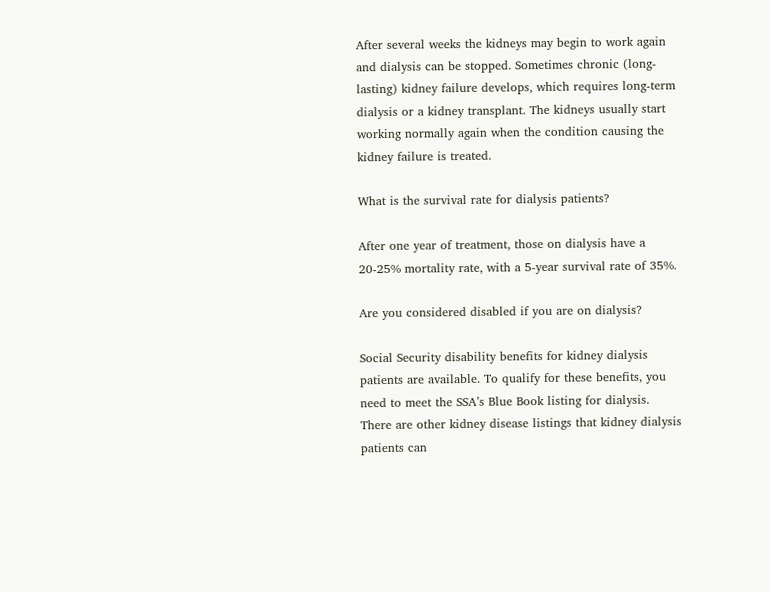After several weeks the kidneys may begin to work again and dialysis can be stopped. Sometimes chronic (long-lasting) kidney failure develops, which requires long-term dialysis or a kidney transplant. The kidneys usually start working normally again when the condition causing the kidney failure is treated.

What is the survival rate for dialysis patients?

After one year of treatment, those on dialysis have a 20-25% mortality rate, with a 5-year survival rate of 35%.

Are you considered disabled if you are on dialysis?

Social Security disability benefits for kidney dialysis patients are available. To qualify for these benefits, you need to meet the SSA’s Blue Book listing for dialysis. There are other kidney disease listings that kidney dialysis patients can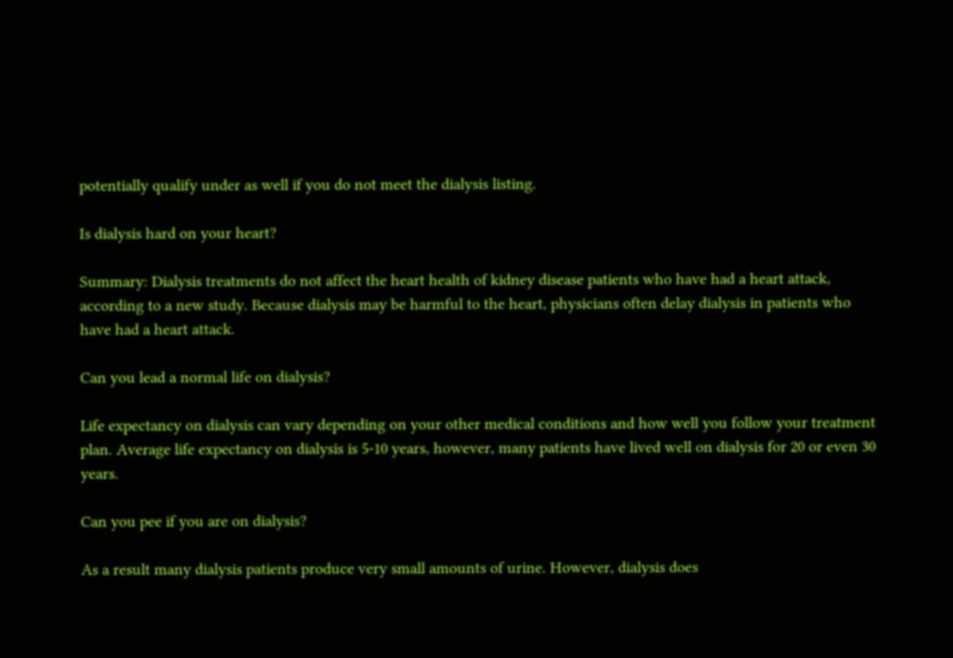potentially qualify under as well if you do not meet the dialysis listing.

Is dialysis hard on your heart?

Summary: Dialysis treatments do not affect the heart health of kidney disease patients who have had a heart attack, according to a new study. Because dialysis may be harmful to the heart, physicians often delay dialysis in patients who have had a heart attack.

Can you lead a normal life on dialysis?

Life expectancy on dialysis can vary depending on your other medical conditions and how well you follow your treatment plan. Average life expectancy on dialysis is 5-10 years, however, many patients have lived well on dialysis for 20 or even 30 years.

Can you pee if you are on dialysis?

As a result many dialysis patients produce very small amounts of urine. However, dialysis does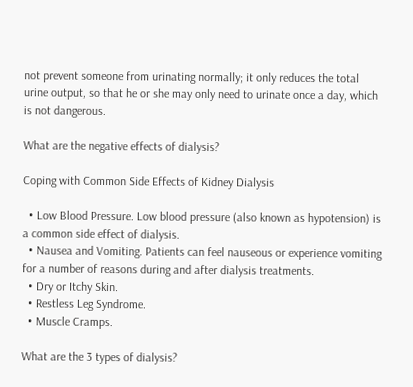not prevent someone from urinating normally; it only reduces the total urine output, so that he or she may only need to urinate once a day, which is not dangerous.

What are the negative effects of dialysis?

Coping with Common Side Effects of Kidney Dialysis

  • Low Blood Pressure. Low blood pressure (also known as hypotension) is a common side effect of dialysis.
  • Nausea and Vomiting. Patients can feel nauseous or experience vomiting for a number of reasons during and after dialysis treatments.
  • Dry or Itchy Skin.
  • Restless Leg Syndrome.
  • Muscle Cramps.

What are the 3 types of dialysis?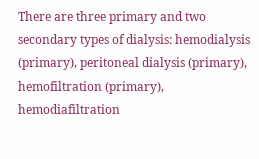There are three primary and two secondary types of dialysis: hemodialysis (primary), peritoneal dialysis (primary), hemofiltration (primary), hemodiafiltration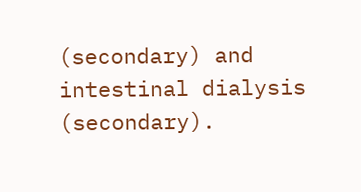(secondary) and intestinal dialysis (secondary).